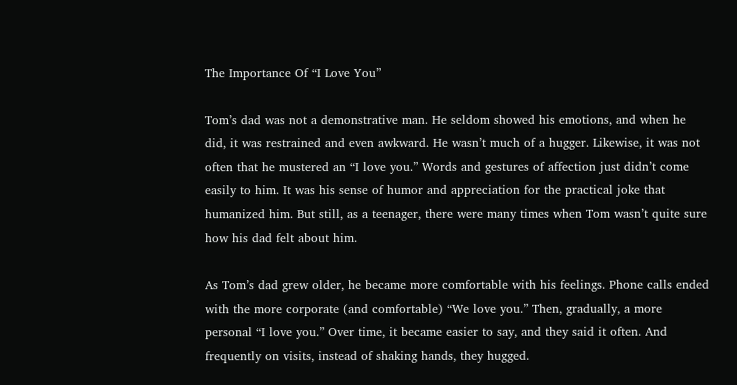The Importance Of “I Love You”

Tom’s dad was not a demonstrative man. He seldom showed his emotions, and when he did, it was restrained and even awkward. He wasn’t much of a hugger. Likewise, it was not often that he mustered an “I love you.” Words and gestures of affection just didn’t come easily to him. It was his sense of humor and appreciation for the practical joke that humanized him. But still, as a teenager, there were many times when Tom wasn’t quite sure how his dad felt about him.

As Tom’s dad grew older, he became more comfortable with his feelings. Phone calls ended with the more corporate (and comfortable) “We love you.” Then, gradually, a more personal “I love you.” Over time, it became easier to say, and they said it often. And frequently on visits, instead of shaking hands, they hugged.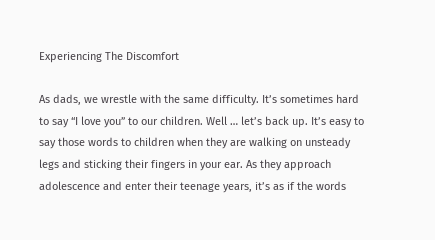Experiencing The Discomfort

As dads, we wrestle with the same difficulty. It’s sometimes hard to say “I love you” to our children. Well … let’s back up. It’s easy to say those words to children when they are walking on unsteady legs and sticking their fingers in your ear. As they approach adolescence and enter their teenage years, it’s as if the words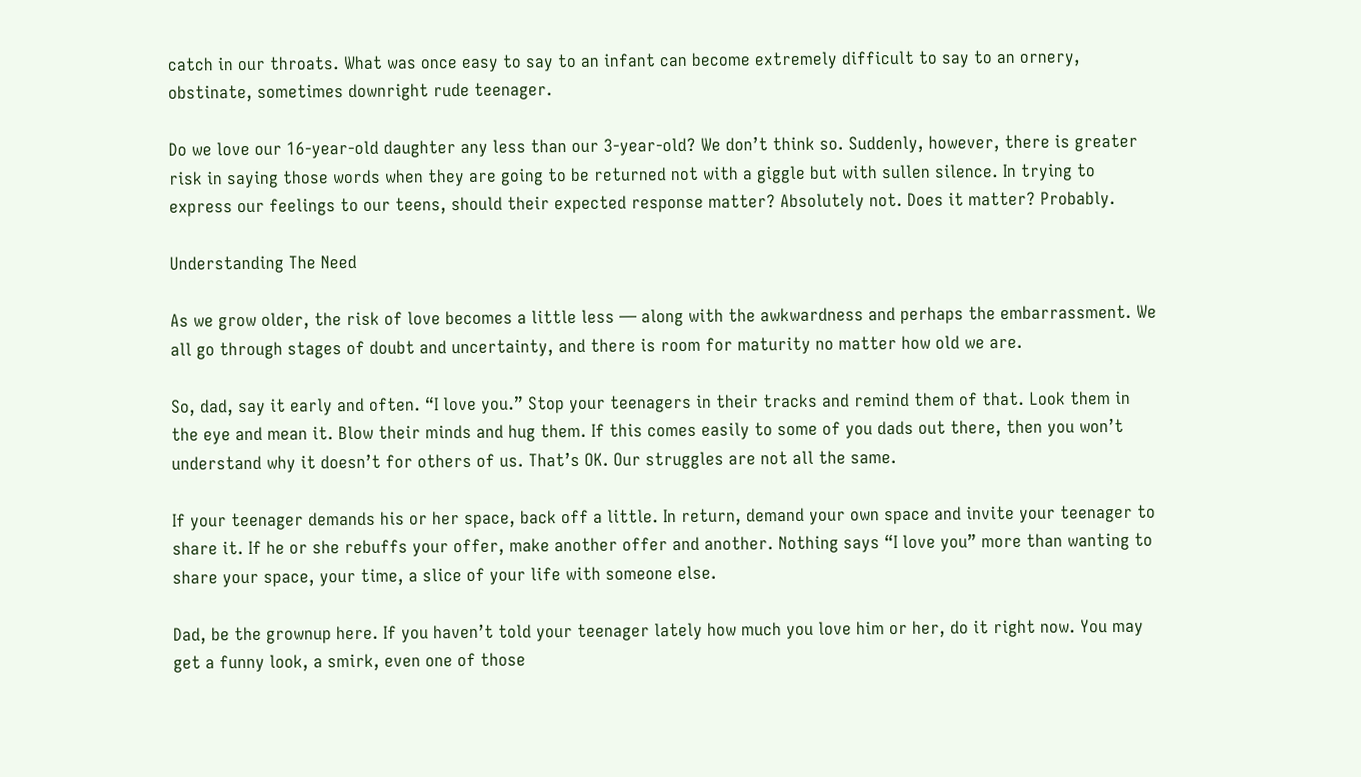catch in our throats. What was once easy to say to an infant can become extremely difficult to say to an ornery, obstinate, sometimes downright rude teenager.

Do we love our 16-year-old daughter any less than our 3-year-old? We don’t think so. Suddenly, however, there is greater risk in saying those words when they are going to be returned not with a giggle but with sullen silence. In trying to express our feelings to our teens, should their expected response matter? Absolutely not. Does it matter? Probably.

Understanding The Need

As we grow older, the risk of love becomes a little less — along with the awkwardness and perhaps the embarrassment. We all go through stages of doubt and uncertainty, and there is room for maturity no matter how old we are.

So, dad, say it early and often. “I love you.” Stop your teenagers in their tracks and remind them of that. Look them in the eye and mean it. Blow their minds and hug them. If this comes easily to some of you dads out there, then you won’t understand why it doesn’t for others of us. That’s OK. Our struggles are not all the same.

If your teenager demands his or her space, back off a little. In return, demand your own space and invite your teenager to share it. If he or she rebuffs your offer, make another offer and another. Nothing says “I love you” more than wanting to share your space, your time, a slice of your life with someone else.

Dad, be the grownup here. If you haven’t told your teenager lately how much you love him or her, do it right now. You may get a funny look, a smirk, even one of those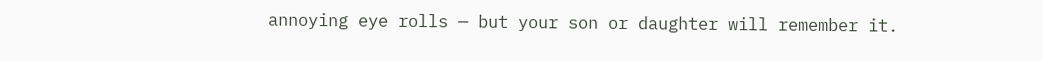annoying eye rolls — but your son or daughter will remember it.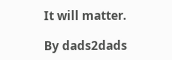It will matter.

By dads2dads